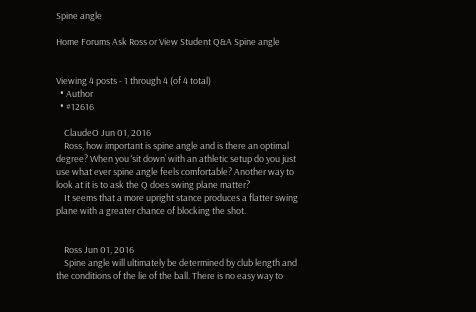Spine angle

Home Forums Ask Ross or View Student Q&A Spine angle


Viewing 4 posts - 1 through 4 (of 4 total)
  • Author
  • #12616

    ClaudeO Jun 01, 2016
    Ross, how important is spine angle and is there an optimal degree? When you ‘sit down’ with an athletic setup do you just use what ever spine angle feels comfortable? Another way to look at it is to ask the Q does swing plane matter?
    It seems that a more upright stance produces a flatter swing plane with a greater chance of blocking the shot.


    Ross Jun 01, 2016
    Spine angle will ultimately be determined by club length and the conditions of the lie of the ball. There is no easy way to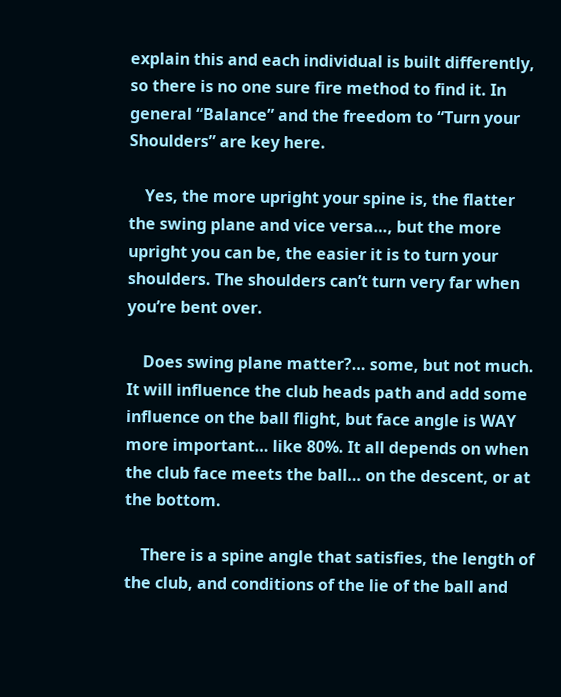explain this and each individual is built differently, so there is no one sure fire method to find it. In general “Balance” and the freedom to “Turn your Shoulders” are key here.

    Yes, the more upright your spine is, the flatter the swing plane and vice versa…, but the more upright you can be, the easier it is to turn your shoulders. The shoulders can’t turn very far when you’re bent over.

    Does swing plane matter?… some, but not much. It will influence the club heads path and add some influence on the ball flight, but face angle is WAY more important… like 80%. It all depends on when the club face meets the ball… on the descent, or at the bottom.

    There is a spine angle that satisfies, the length of the club, and conditions of the lie of the ball and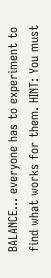BALANCE… everyone has to experiment to find what works for them. HINT: You must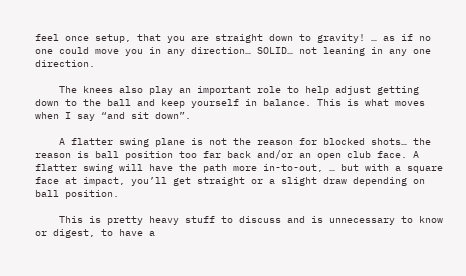feel once setup, that you are straight down to gravity! … as if no one could move you in any direction… SOLID… not leaning in any one direction.

    The knees also play an important role to help adjust getting down to the ball and keep yourself in balance. This is what moves when I say “and sit down”.

    A flatter swing plane is not the reason for blocked shots… the reason is ball position too far back and/or an open club face. A flatter swing will have the path more in-to-out, … but with a square face at impact, you’ll get straight or a slight draw depending on ball position.

    This is pretty heavy stuff to discuss and is unnecessary to know or digest, to have a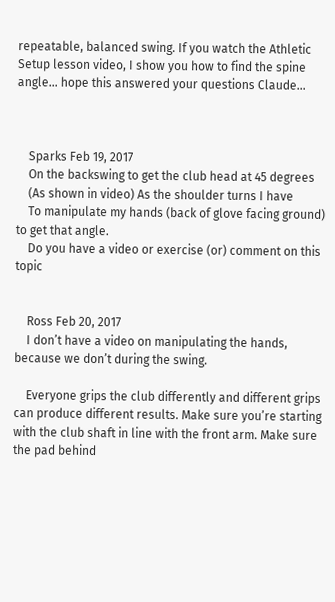repeatable, balanced swing. If you watch the Athletic Setup lesson video, I show you how to find the spine angle… hope this answered your questions Claude…



    Sparks Feb 19, 2017
    On the backswing to get the club head at 45 degrees
    (As shown in video) As the shoulder turns I have
    To manipulate my hands (back of glove facing ground) to get that angle.
    Do you have a video or exercise (or) comment on this topic


    Ross Feb 20, 2017
    I don’t have a video on manipulating the hands, because we don’t during the swing.

    Everyone grips the club differently and different grips can produce different results. Make sure you’re starting with the club shaft in line with the front arm. Make sure the pad behind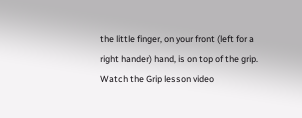the little finger, on your front (left for a right hander) hand, is on top of the grip. Watch the Grip lesson video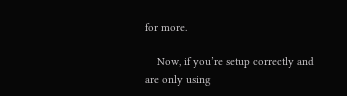for more.

    Now, if you’re setup correctly and are only using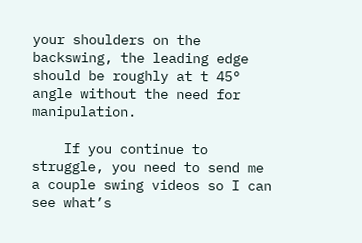your shoulders on the backswing, the leading edge should be roughly at t 45° angle without the need for manipulation.

    If you continue to struggle, you need to send me a couple swing videos so I can see what’s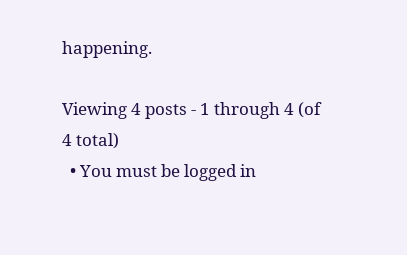happening.

Viewing 4 posts - 1 through 4 (of 4 total)
  • You must be logged in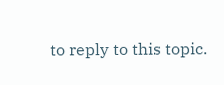to reply to this topic.